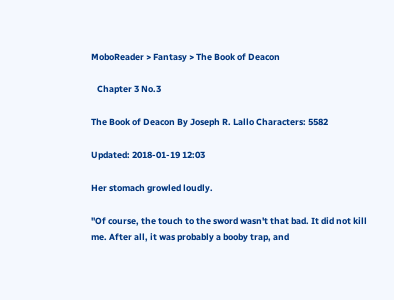MoboReader > Fantasy > The Book of Deacon

   Chapter 3 No.3

The Book of Deacon By Joseph R. Lallo Characters: 5582

Updated: 2018-01-19 12:03

Her stomach growled loudly.

"Of course, the touch to the sword wasn't that bad. It did not kill me. After all, it was probably a booby trap, and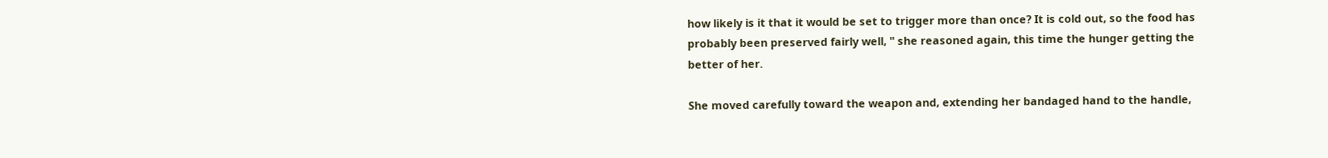how likely is it that it would be set to trigger more than once? It is cold out, so the food has probably been preserved fairly well, " she reasoned again, this time the hunger getting the better of her.

She moved carefully toward the weapon and, extending her bandaged hand to the handle,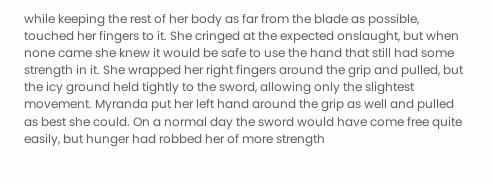while keeping the rest of her body as far from the blade as possible, touched her fingers to it. She cringed at the expected onslaught, but when none came she knew it would be safe to use the hand that still had some strength in it. She wrapped her right fingers around the grip and pulled, but the icy ground held tightly to the sword, allowing only the slightest movement. Myranda put her left hand around the grip as well and pulled as best she could. On a normal day the sword would have come free quite easily, but hunger had robbed her of more strength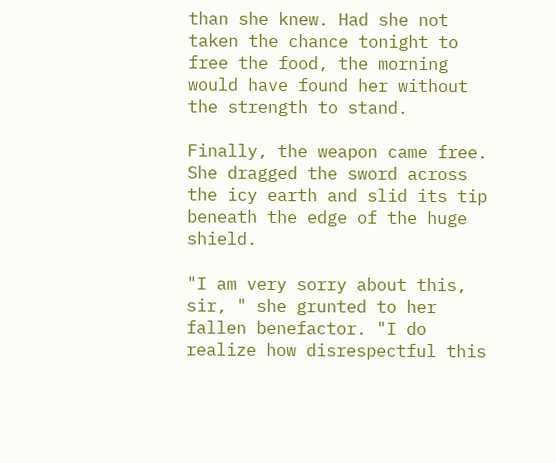than she knew. Had she not taken the chance tonight to free the food, the morning would have found her without the strength to stand.

Finally, the weapon came free. She dragged the sword across the icy earth and slid its tip beneath the edge of the huge shield.

"I am very sorry about this, sir, " she grunted to her fallen benefactor. "I do realize how disrespectful this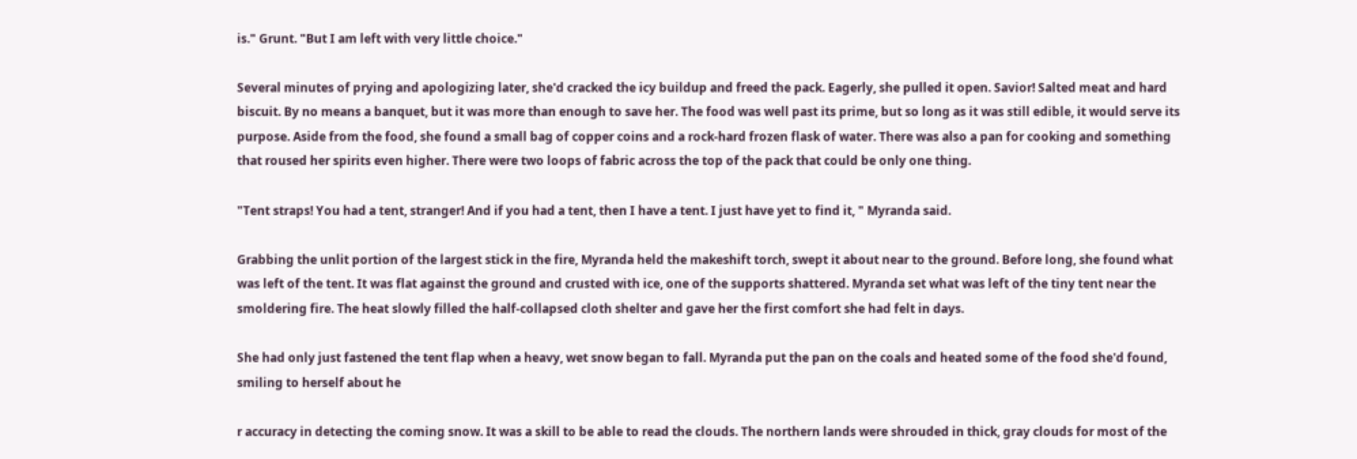is." Grunt. "But I am left with very little choice."

Several minutes of prying and apologizing later, she'd cracked the icy buildup and freed the pack. Eagerly, she pulled it open. Savior! Salted meat and hard biscuit. By no means a banquet, but it was more than enough to save her. The food was well past its prime, but so long as it was still edible, it would serve its purpose. Aside from the food, she found a small bag of copper coins and a rock-hard frozen flask of water. There was also a pan for cooking and something that roused her spirits even higher. There were two loops of fabric across the top of the pack that could be only one thing.

"Tent straps! You had a tent, stranger! And if you had a tent, then I have a tent. I just have yet to find it, " Myranda said.

Grabbing the unlit portion of the largest stick in the fire, Myranda held the makeshift torch, swept it about near to the ground. Before long, she found what was left of the tent. It was flat against the ground and crusted with ice, one of the supports shattered. Myranda set what was left of the tiny tent near the smoldering fire. The heat slowly filled the half-collapsed cloth shelter and gave her the first comfort she had felt in days.

She had only just fastened the tent flap when a heavy, wet snow began to fall. Myranda put the pan on the coals and heated some of the food she'd found, smiling to herself about he

r accuracy in detecting the coming snow. It was a skill to be able to read the clouds. The northern lands were shrouded in thick, gray clouds for most of the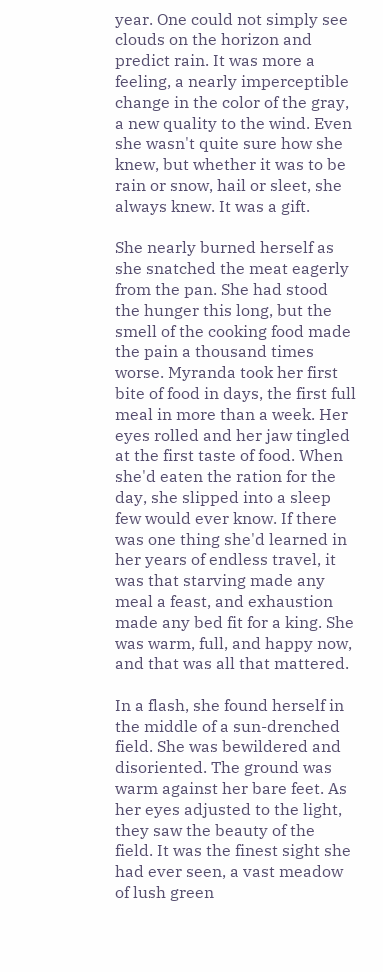year. One could not simply see clouds on the horizon and predict rain. It was more a feeling, a nearly imperceptible change in the color of the gray, a new quality to the wind. Even she wasn't quite sure how she knew, but whether it was to be rain or snow, hail or sleet, she always knew. It was a gift.

She nearly burned herself as she snatched the meat eagerly from the pan. She had stood the hunger this long, but the smell of the cooking food made the pain a thousand times worse. Myranda took her first bite of food in days, the first full meal in more than a week. Her eyes rolled and her jaw tingled at the first taste of food. When she'd eaten the ration for the day, she slipped into a sleep few would ever know. If there was one thing she'd learned in her years of endless travel, it was that starving made any meal a feast, and exhaustion made any bed fit for a king. She was warm, full, and happy now, and that was all that mattered.

In a flash, she found herself in the middle of a sun-drenched field. She was bewildered and disoriented. The ground was warm against her bare feet. As her eyes adjusted to the light, they saw the beauty of the field. It was the finest sight she had ever seen, a vast meadow of lush green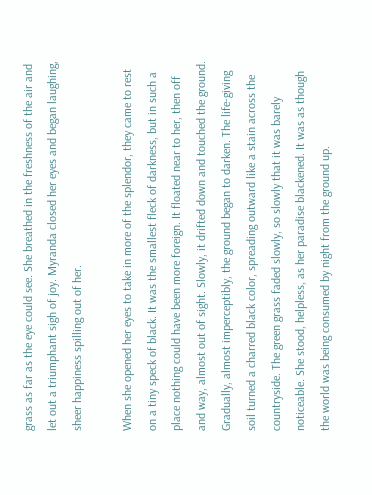grass as far as the eye could see. She breathed in the freshness of the air and let out a triumphant sigh of joy. Myranda closed her eyes and began laughing, sheer happiness spilling out of her.

When she opened her eyes to take in more of the splendor, they came to rest on a tiny speck of black. It was the smallest fleck of darkness, but in such a place nothing could have been more foreign. It floated near to her, then off and way, almost out of sight. Slowly, it drifted down and touched the ground. Gradually, almost imperceptibly, the ground began to darken. The life-giving soil turned a charred black color, spreading outward like a stain across the countryside. The green grass faded slowly, so slowly that it was barely noticeable. She stood, helpless, as her paradise blackened. It was as though the world was being consumed by night from the ground up.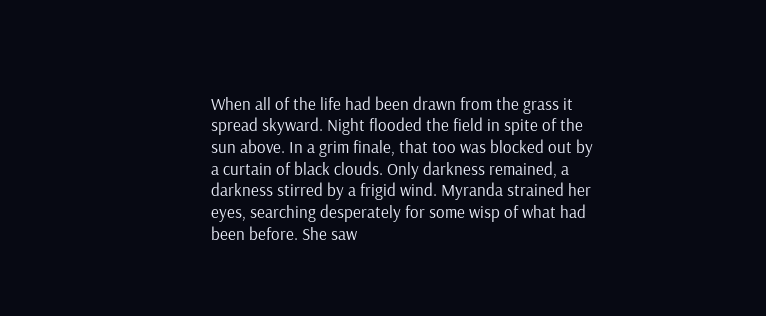When all of the life had been drawn from the grass it spread skyward. Night flooded the field in spite of the sun above. In a grim finale, that too was blocked out by a curtain of black clouds. Only darkness remained, a darkness stirred by a frigid wind. Myranda strained her eyes, searching desperately for some wisp of what had been before. She saw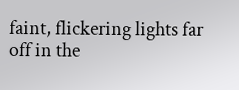faint, flickering lights far off in the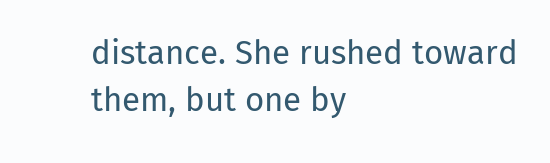distance. She rushed toward them, but one by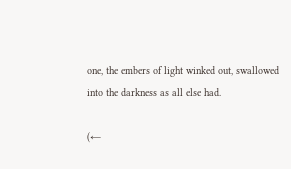one, the embers of light winked out, swallowed into the darkness as all else had.

(←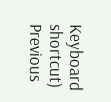Keyboard shortcut) Previous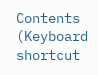Contents (Keyboard shortcut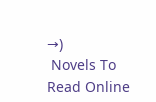→)
 Novels To Read Online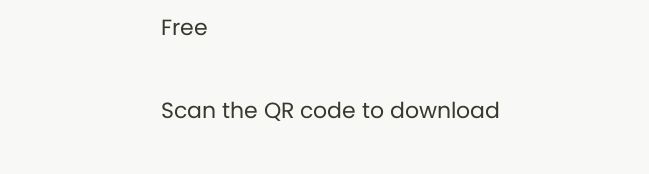Free

Scan the QR code to download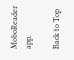MoboReader app.

Back to Top